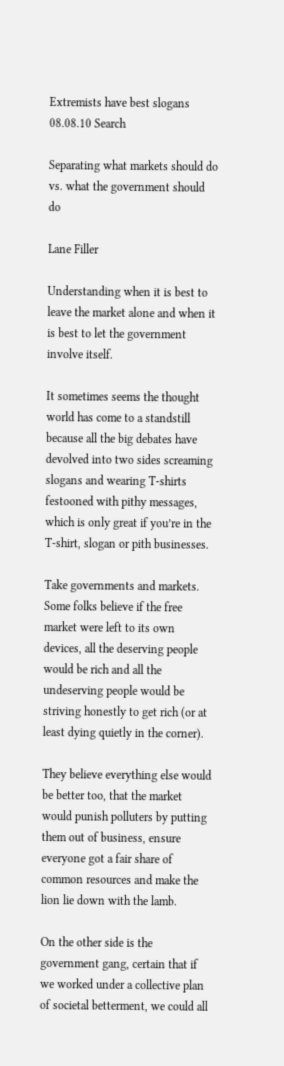Extremists have best slogans 08.08.10 Search

Separating what markets should do vs. what the government should do

Lane Filler

Understanding when it is best to leave the market alone and when it is best to let the government involve itself.

It sometimes seems the thought world has come to a standstill because all the big debates have devolved into two sides screaming slogans and wearing T-shirts festooned with pithy messages, which is only great if you’re in the T-shirt, slogan or pith businesses.

Take governments and markets. Some folks believe if the free market were left to its own devices, all the deserving people would be rich and all the undeserving people would be striving honestly to get rich (or at least dying quietly in the corner).

They believe everything else would be better too, that the market would punish polluters by putting them out of business, ensure everyone got a fair share of common resources and make the lion lie down with the lamb.

On the other side is the government gang, certain that if we worked under a collective plan of societal betterment, we could all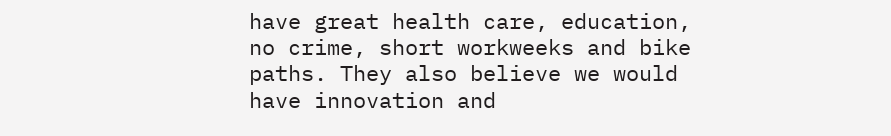have great health care, education, no crime, short workweeks and bike paths. They also believe we would have innovation and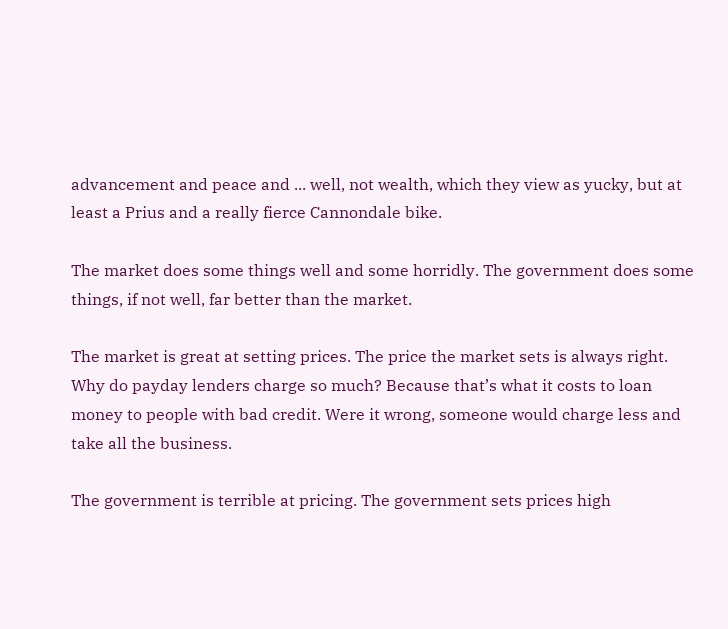advancement and peace and ... well, not wealth, which they view as yucky, but at least a Prius and a really fierce Cannondale bike.

The market does some things well and some horridly. The government does some things, if not well, far better than the market.

The market is great at setting prices. The price the market sets is always right. Why do payday lenders charge so much? Because that’s what it costs to loan money to people with bad credit. Were it wrong, someone would charge less and take all the business.

The government is terrible at pricing. The government sets prices high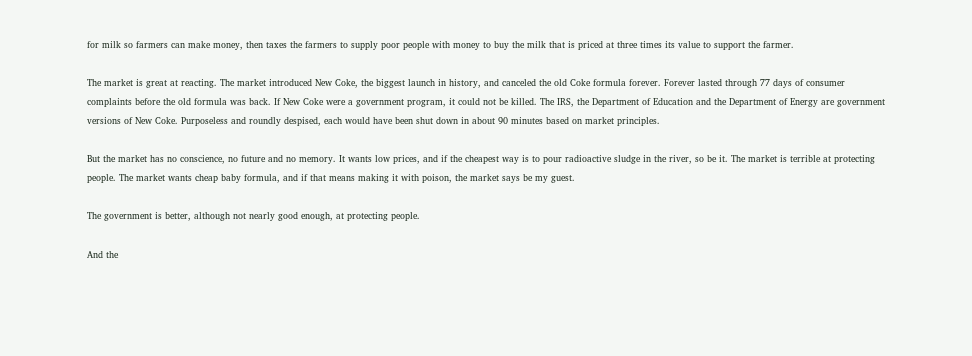for milk so farmers can make money, then taxes the farmers to supply poor people with money to buy the milk that is priced at three times its value to support the farmer.

The market is great at reacting. The market introduced New Coke, the biggest launch in history, and canceled the old Coke formula forever. Forever lasted through 77 days of consumer complaints before the old formula was back. If New Coke were a government program, it could not be killed. The IRS, the Department of Education and the Department of Energy are government versions of New Coke. Purposeless and roundly despised, each would have been shut down in about 90 minutes based on market principles.

But the market has no conscience, no future and no memory. It wants low prices, and if the cheapest way is to pour radioactive sludge in the river, so be it. The market is terrible at protecting people. The market wants cheap baby formula, and if that means making it with poison, the market says be my guest.

The government is better, although not nearly good enough, at protecting people.

And the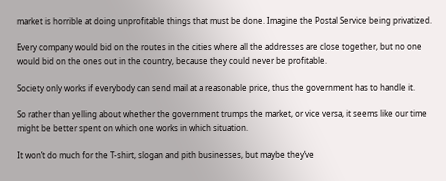market is horrible at doing unprofitable things that must be done. Imagine the Postal Service being privatized.

Every company would bid on the routes in the cities where all the addresses are close together, but no one would bid on the ones out in the country, because they could never be profitable.

Society only works if everybody can send mail at a reasonable price, thus the government has to handle it.

So rather than yelling about whether the government trumps the market, or vice versa, it seems like our time might be better spent on which one works in which situation.

It won’t do much for the T-shirt, slogan and pith businesses, but maybe they’ve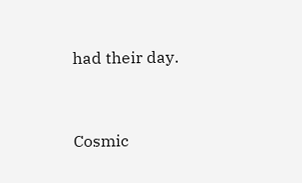had their day.



Cosmic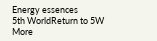Energy essences
5th WorldReturn to 5W
More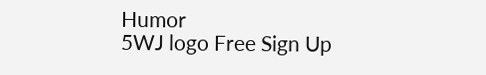Humor
5WJ logo Free Sign Up